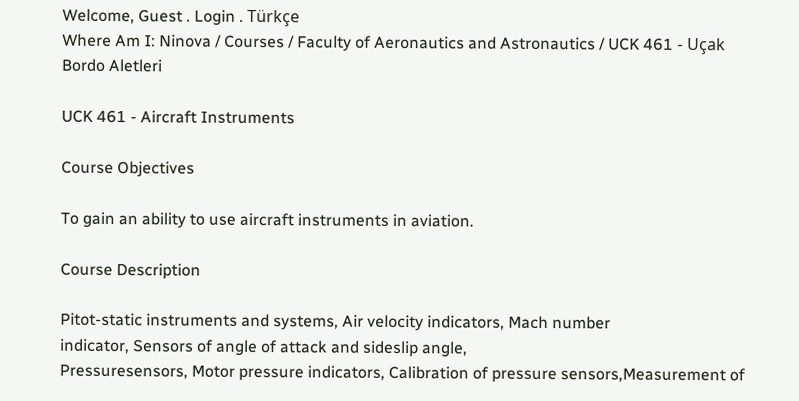Welcome, Guest . Login . Türkçe
Where Am I: Ninova / Courses / Faculty of Aeronautics and Astronautics / UCK 461 - Uçak Bordo Aletleri

UCK 461 - Aircraft Instruments

Course Objectives

To gain an ability to use aircraft instruments in aviation.

Course Description

Pitot-static instruments and systems, Air velocity indicators, Mach number
indicator, Sensors of angle of attack and sideslip angle,
Pressuresensors, Motor pressure indicators, Calibration of pressure sensors,Measurement of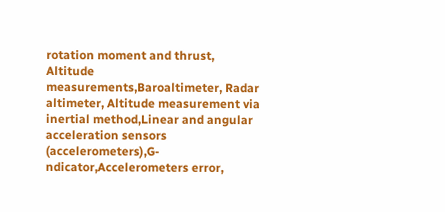rotation moment and thrust, Altitude measurements,Baroaltimeter, Radar altimeter, Altitude measurement via inertial method,Linear and angular acceleration sensors (accelerometers),G-ndicator,Accelerometers error,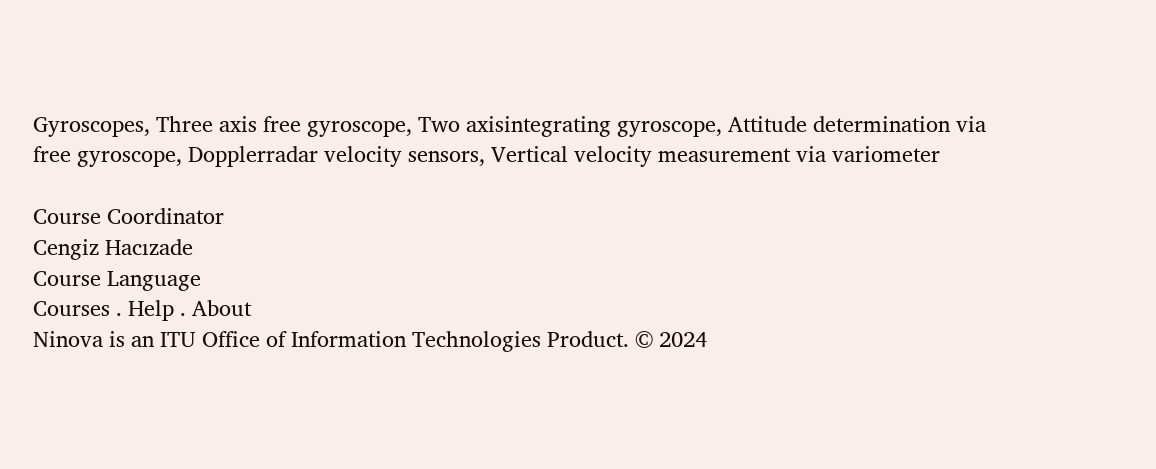Gyroscopes, Three axis free gyroscope, Two axisintegrating gyroscope, Attitude determination via free gyroscope, Dopplerradar velocity sensors, Vertical velocity measurement via variometer

Course Coordinator
Cengiz Hacızade
Course Language
Courses . Help . About
Ninova is an ITU Office of Information Technologies Product. © 2024